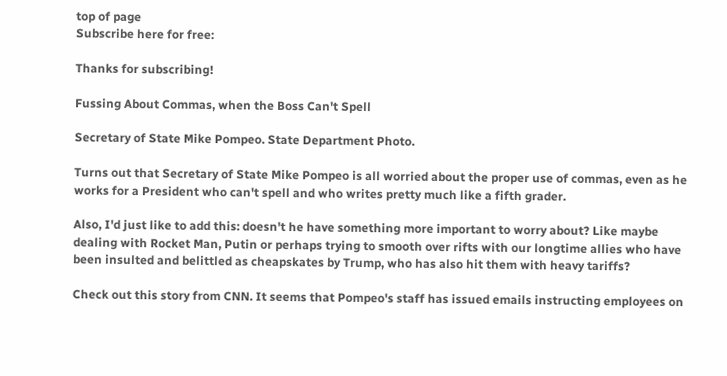top of page
Subscribe here for free:

Thanks for subscribing!

Fussing About Commas, when the Boss Can't Spell

Secretary of State Mike Pompeo. State Department Photo.

Turns out that Secretary of State Mike Pompeo is all worried about the proper use of commas, even as he works for a President who can't spell and who writes pretty much like a fifth grader.

Also, I'd just like to add this: doesn't he have something more important to worry about? Like maybe dealing with Rocket Man, Putin or perhaps trying to smooth over rifts with our longtime allies who have been insulted and belittled as cheapskates by Trump, who has also hit them with heavy tariffs?

Check out this story from CNN. It seems that Pompeo's staff has issued emails instructing employees on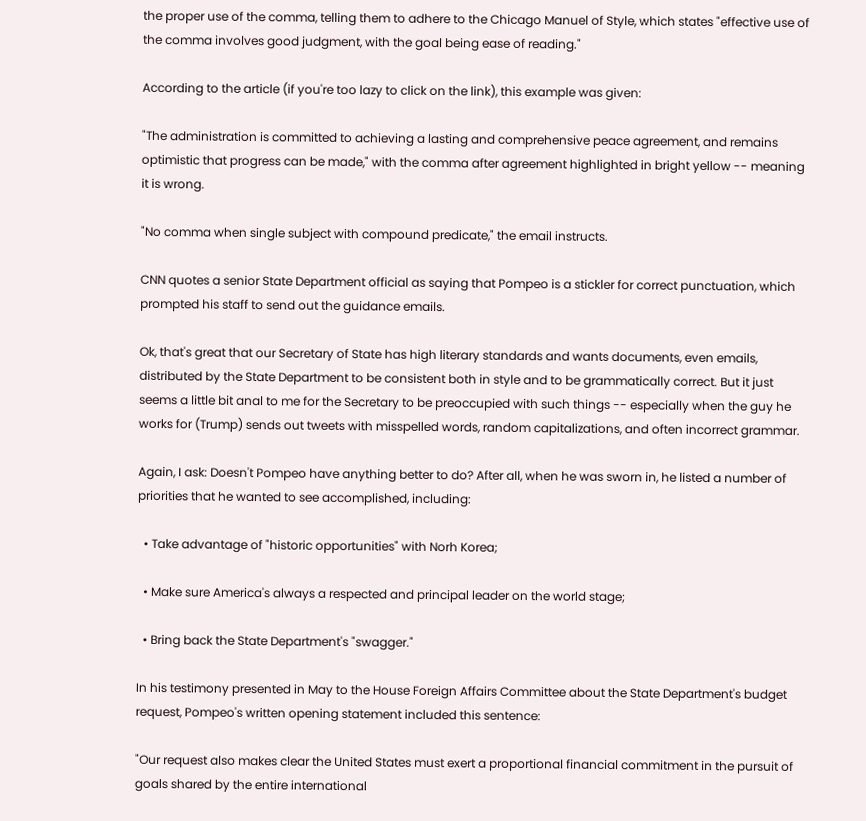the proper use of the comma, telling them to adhere to the Chicago Manuel of Style, which states "effective use of the comma involves good judgment, with the goal being ease of reading."

According to the article (if you're too lazy to click on the link), this example was given:

"The administration is committed to achieving a lasting and comprehensive peace agreement, and remains optimistic that progress can be made," with the comma after agreement highlighted in bright yellow -- meaning it is wrong.

"No comma when single subject with compound predicate," the email instructs.

CNN quotes a senior State Department official as saying that Pompeo is a stickler for correct punctuation, which prompted his staff to send out the guidance emails.

Ok, that's great that our Secretary of State has high literary standards and wants documents, even emails, distributed by the State Department to be consistent both in style and to be grammatically correct. But it just seems a little bit anal to me for the Secretary to be preoccupied with such things -- especially when the guy he works for (Trump) sends out tweets with misspelled words, random capitalizations, and often incorrect grammar.

Again, I ask: Doesn't Pompeo have anything better to do? After all, when he was sworn in, he listed a number of priorities that he wanted to see accomplished, including:

  • Take advantage of "historic opportunities" with Norh Korea;

  • Make sure America's always a respected and principal leader on the world stage;

  • Bring back the State Department's "swagger."

In his testimony presented in May to the House Foreign Affairs Committee about the State Department's budget request, Pompeo's written opening statement included this sentence:

"Our request also makes clear the United States must exert a proportional financial commitment in the pursuit of goals shared by the entire international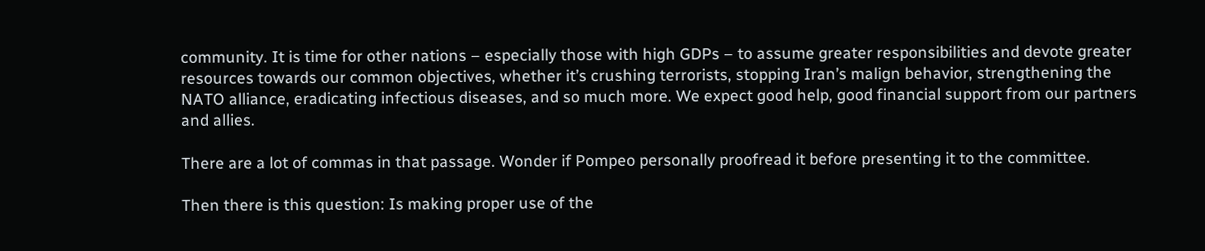community. It is time for other nations – especially those with high GDPs – to assume greater responsibilities and devote greater resources towards our common objectives, whether it’s crushing terrorists, stopping Iran’s malign behavior, strengthening the NATO alliance, eradicating infectious diseases, and so much more. We expect good help, good financial support from our partners and allies.

There are a lot of commas in that passage. Wonder if Pompeo personally proofread it before presenting it to the committee.

Then there is this question: Is making proper use of the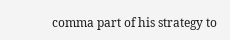comma part of his strategy to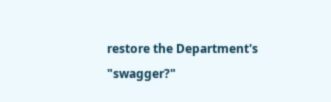restore the Department's "swagger?"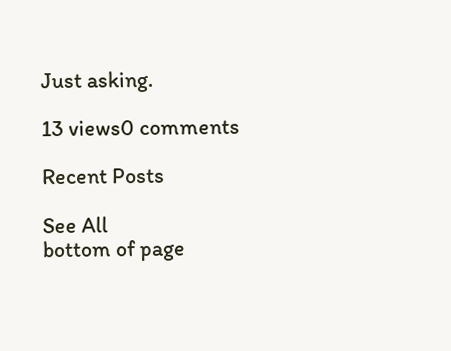Just asking.

13 views0 comments

Recent Posts

See All
bottom of page